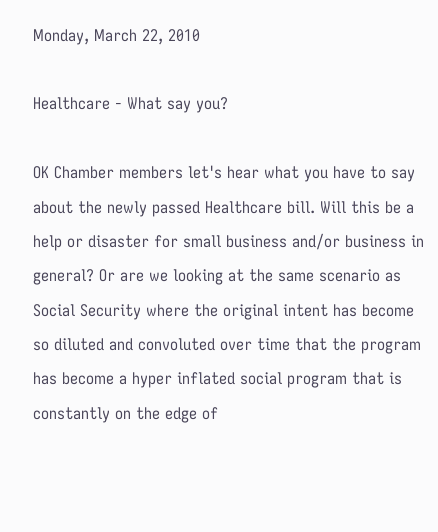Monday, March 22, 2010

Healthcare - What say you?

OK Chamber members let's hear what you have to say about the newly passed Healthcare bill. Will this be a help or disaster for small business and/or business in general? Or are we looking at the same scenario as Social Security where the original intent has become so diluted and convoluted over time that the program has become a hyper inflated social program that is constantly on the edge of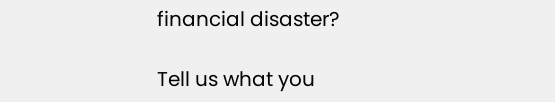financial disaster?

Tell us what you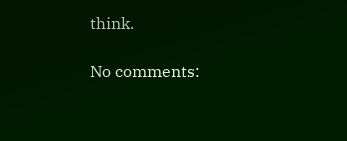think.

No comments: